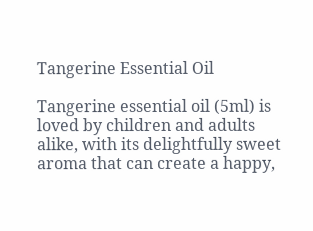Tangerine Essential Oil

Tangerine essential oil (5ml) is loved by children and adults alike, with its delightfully sweet aroma that can create a happy,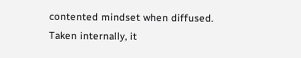contented mindset when diffused. Taken internally, it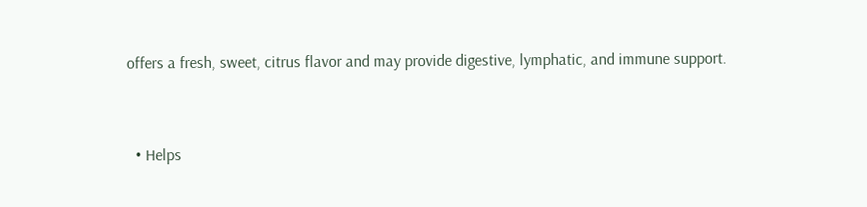offers a fresh, sweet, citrus flavor and may provide digestive, lymphatic, and immune support.


  • Helps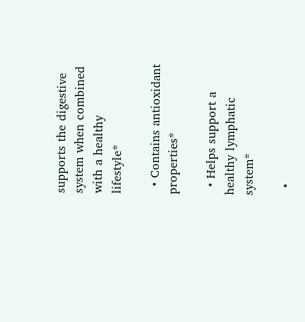supports the digestive system when combined with a healthy lifestyle*

  • Contains antioxidant properties*

  • Helps support a healthy lymphatic system*

  •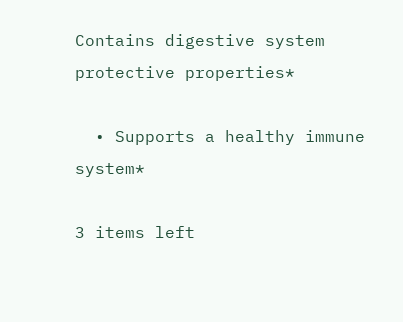Contains digestive system protective properties*

  • Supports a healthy immune system*

3 items left